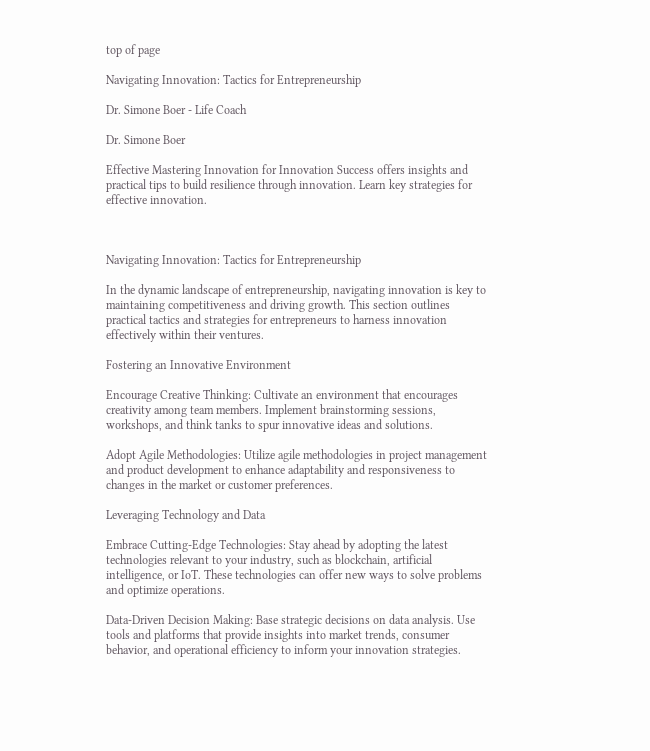top of page

Navigating Innovation: Tactics for Entrepreneurship

Dr. Simone Boer - Life Coach

Dr. Simone Boer

Effective Mastering Innovation for Innovation Success offers insights and practical tips to build resilience through innovation. Learn key strategies for effective innovation.



Navigating Innovation: Tactics for Entrepreneurship

In the dynamic landscape of entrepreneurship, navigating innovation is key to maintaining competitiveness and driving growth. This section outlines practical tactics and strategies for entrepreneurs to harness innovation effectively within their ventures.

Fostering an Innovative Environment

Encourage Creative Thinking: Cultivate an environment that encourages creativity among team members. Implement brainstorming sessions, workshops, and think tanks to spur innovative ideas and solutions.

Adopt Agile Methodologies: Utilize agile methodologies in project management and product development to enhance adaptability and responsiveness to changes in the market or customer preferences.

Leveraging Technology and Data

Embrace Cutting-Edge Technologies: Stay ahead by adopting the latest technologies relevant to your industry, such as blockchain, artificial intelligence, or IoT. These technologies can offer new ways to solve problems and optimize operations.

Data-Driven Decision Making: Base strategic decisions on data analysis. Use tools and platforms that provide insights into market trends, consumer behavior, and operational efficiency to inform your innovation strategies.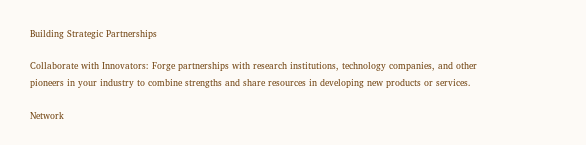Building Strategic Partnerships

Collaborate with Innovators: Forge partnerships with research institutions, technology companies, and other pioneers in your industry to combine strengths and share resources in developing new products or services.

Network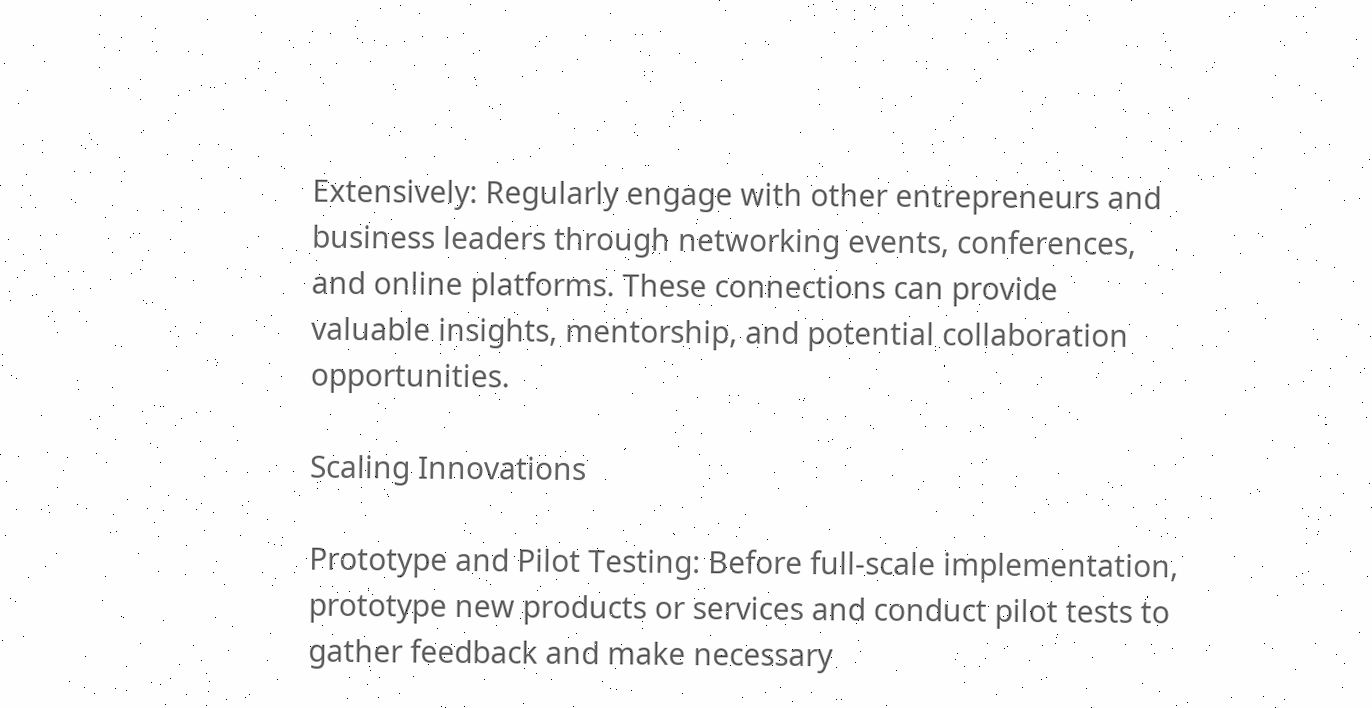Extensively: Regularly engage with other entrepreneurs and business leaders through networking events, conferences, and online platforms. These connections can provide valuable insights, mentorship, and potential collaboration opportunities.

Scaling Innovations

Prototype and Pilot Testing: Before full-scale implementation, prototype new products or services and conduct pilot tests to gather feedback and make necessary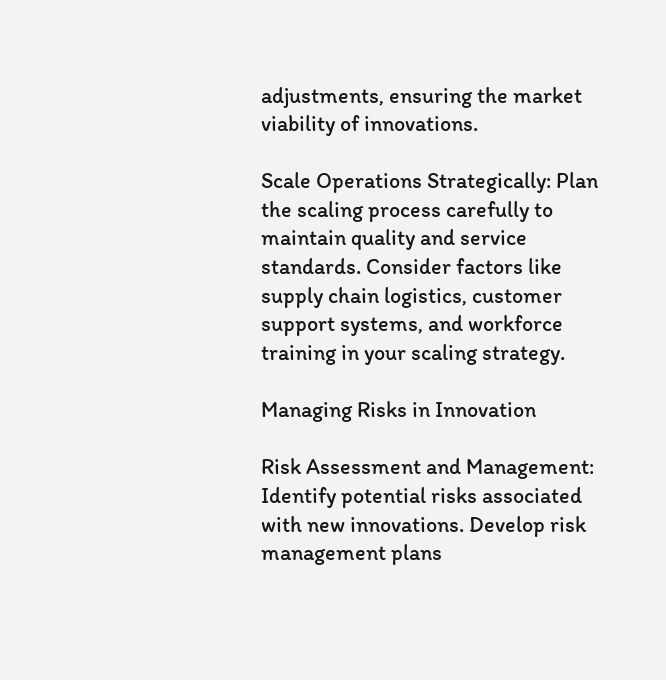adjustments, ensuring the market viability of innovations.

Scale Operations Strategically: Plan the scaling process carefully to maintain quality and service standards. Consider factors like supply chain logistics, customer support systems, and workforce training in your scaling strategy.

Managing Risks in Innovation

Risk Assessment and Management: Identify potential risks associated with new innovations. Develop risk management plans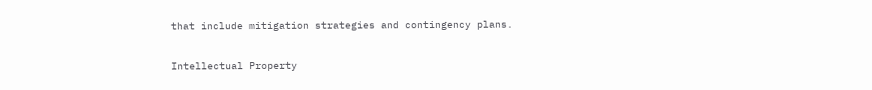that include mitigation strategies and contingency plans.

Intellectual Property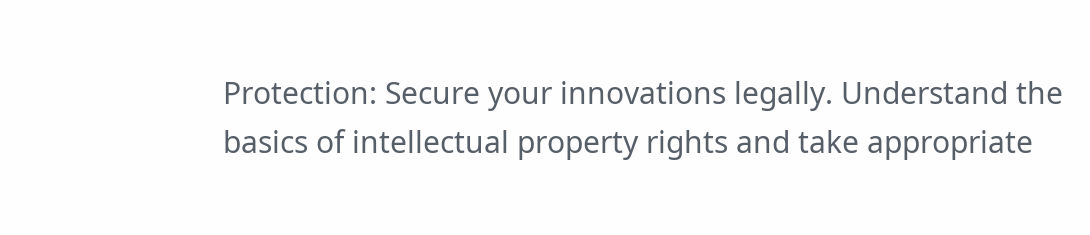Protection: Secure your innovations legally. Understand the basics of intellectual property rights and take appropriate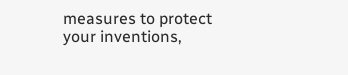measures to protect your inventions,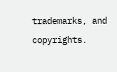trademarks, and copyrights.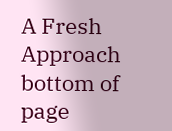A Fresh Approach
bottom of page